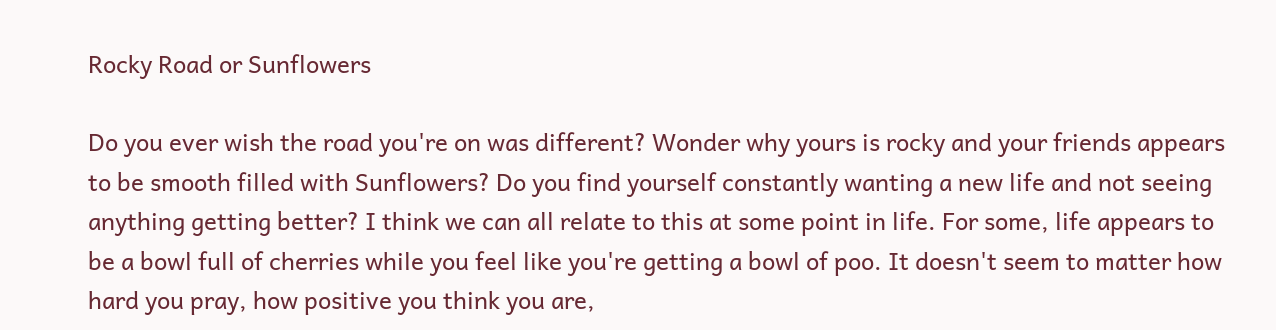Rocky Road or Sunflowers

Do you ever wish the road you're on was different? Wonder why yours is rocky and your friends appears to be smooth filled with Sunflowers? Do you find yourself constantly wanting a new life and not seeing anything getting better? I think we can all relate to this at some point in life. For some, life appears to be a bowl full of cherries while you feel like you're getting a bowl of poo. It doesn't seem to matter how hard you pray, how positive you think you are,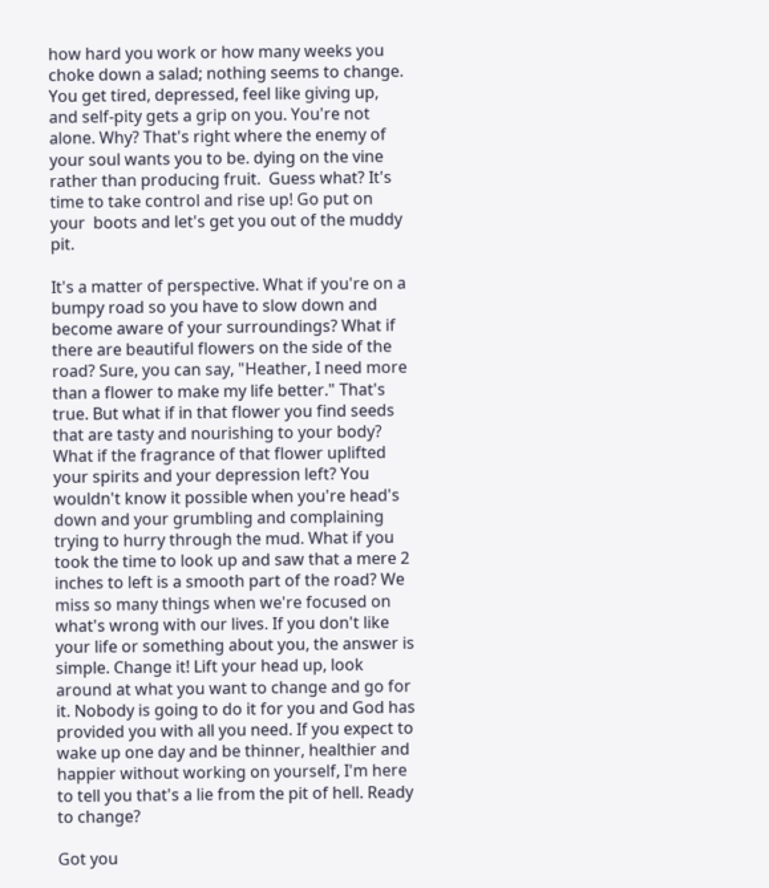how hard you work or how many weeks you choke down a salad; nothing seems to change. You get tired, depressed, feel like giving up, and self-pity gets a grip on you. You're not alone. Why? That's right where the enemy of your soul wants you to be. dying on the vine rather than producing fruit.  Guess what? It's time to take control and rise up! Go put on your  boots and let's get you out of the muddy pit.

It's a matter of perspective. What if you're on a bumpy road so you have to slow down and become aware of your surroundings? What if there are beautiful flowers on the side of the road? Sure, you can say, "Heather, I need more than a flower to make my life better." That's true. But what if in that flower you find seeds that are tasty and nourishing to your body? What if the fragrance of that flower uplifted your spirits and your depression left? You wouldn't know it possible when you're head's down and your grumbling and complaining trying to hurry through the mud. What if you took the time to look up and saw that a mere 2 inches to left is a smooth part of the road? We miss so many things when we're focused on what's wrong with our lives. If you don't like your life or something about you, the answer is simple. Change it! Lift your head up, look around at what you want to change and go for it. Nobody is going to do it for you and God has provided you with all you need. If you expect to wake up one day and be thinner, healthier and happier without working on yourself, I'm here to tell you that's a lie from the pit of hell. Ready to change?

Got you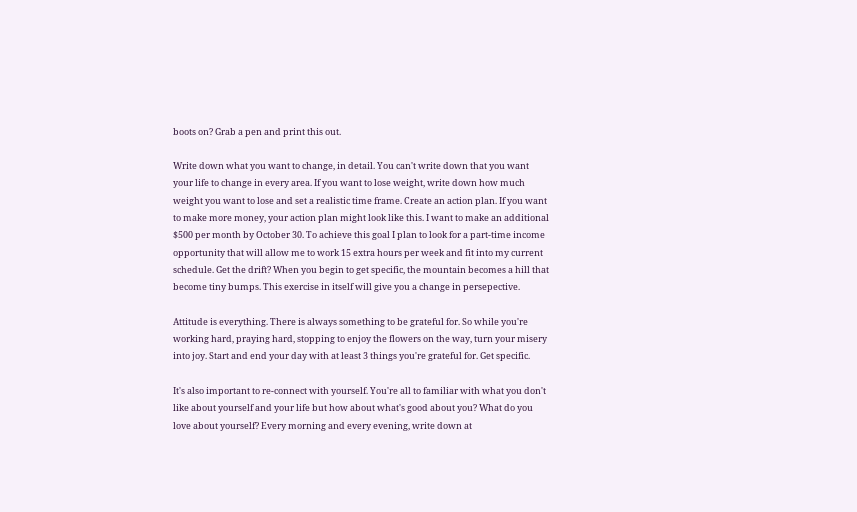boots on? Grab a pen and print this out.

Write down what you want to change, in detail. You can't write down that you want your life to change in every area. If you want to lose weight, write down how much weight you want to lose and set a realistic time frame. Create an action plan. If you want to make more money, your action plan might look like this. I want to make an additional $500 per month by October 30. To achieve this goal I plan to look for a part-time income opportunity that will allow me to work 15 extra hours per week and fit into my current schedule. Get the drift? When you begin to get specific, the mountain becomes a hill that become tiny bumps. This exercise in itself will give you a change in persepective.

Attitude is everything. There is always something to be grateful for. So while you're working hard, praying hard, stopping to enjoy the flowers on the way, turn your misery into joy. Start and end your day with at least 3 things you're grateful for. Get specific.

It's also important to re-connect with yourself. You're all to familiar with what you don't like about yourself and your life but how about what's good about you? What do you love about yourself? Every morning and every evening, write down at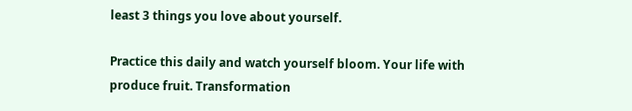least 3 things you love about yourself.

Practice this daily and watch yourself bloom. Your life with produce fruit. Transformation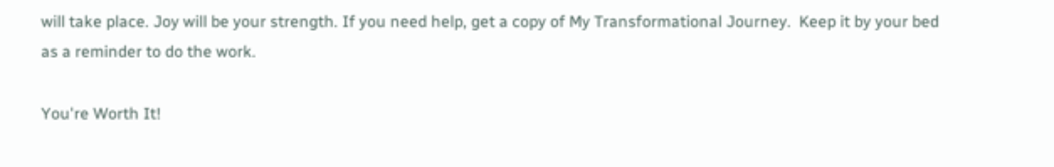will take place. Joy will be your strength. If you need help, get a copy of My Transformational Journey.  Keep it by your bed as a reminder to do the work.

You're Worth It!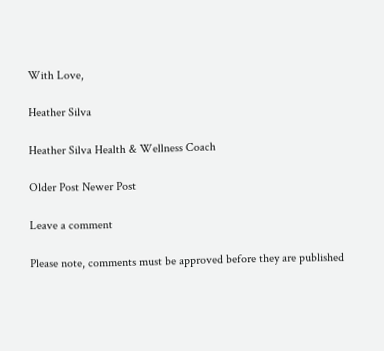With Love,

Heather Silva

Heather Silva Health & Wellness Coach

Older Post Newer Post

Leave a comment

Please note, comments must be approved before they are published